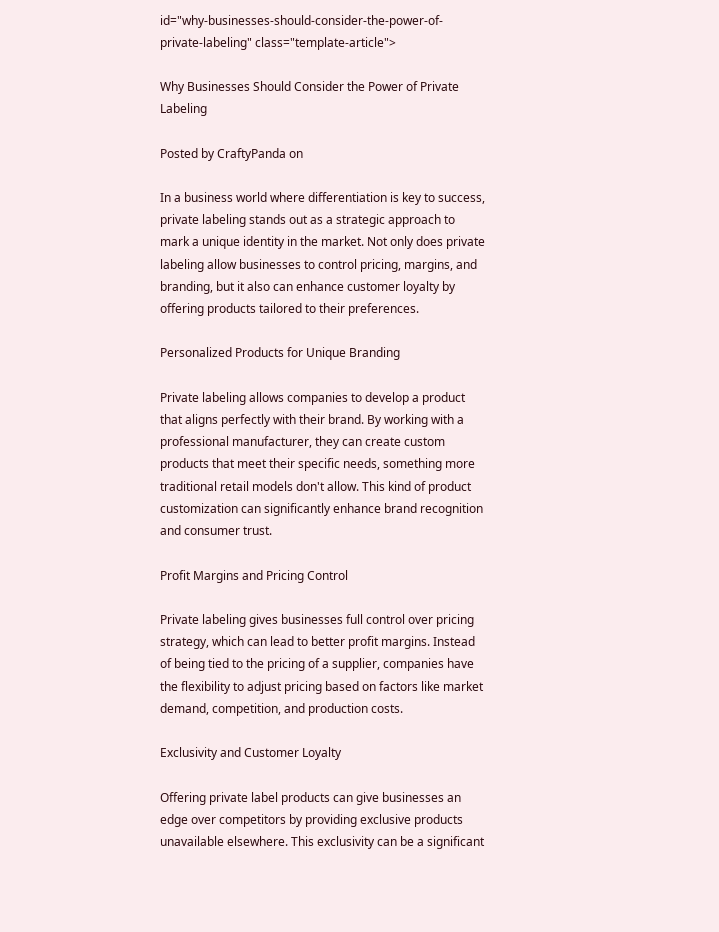id="why-businesses-should-consider-the-power-of-private-labeling" class="template-article">

Why Businesses Should Consider the Power of Private Labeling

Posted by CraftyPanda on

In a business world where differentiation is key to success, private labeling stands out as a strategic approach to mark a unique identity in the market. Not only does private labeling allow businesses to control pricing, margins, and branding, but it also can enhance customer loyalty by offering products tailored to their preferences.

Personalized Products for Unique Branding

Private labeling allows companies to develop a product that aligns perfectly with their brand. By working with a professional manufacturer, they can create custom products that meet their specific needs, something more traditional retail models don't allow. This kind of product customization can significantly enhance brand recognition and consumer trust.

Profit Margins and Pricing Control

Private labeling gives businesses full control over pricing strategy, which can lead to better profit margins. Instead of being tied to the pricing of a supplier, companies have the flexibility to adjust pricing based on factors like market demand, competition, and production costs.

Exclusivity and Customer Loyalty

Offering private label products can give businesses an edge over competitors by providing exclusive products unavailable elsewhere. This exclusivity can be a significant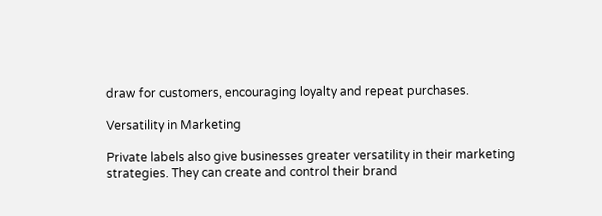draw for customers, encouraging loyalty and repeat purchases.

Versatility in Marketing

Private labels also give businesses greater versatility in their marketing strategies. They can create and control their brand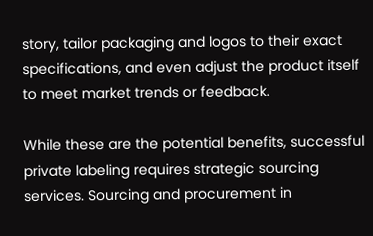story, tailor packaging and logos to their exact specifications, and even adjust the product itself to meet market trends or feedback.

While these are the potential benefits, successful private labeling requires strategic sourcing services. Sourcing and procurement in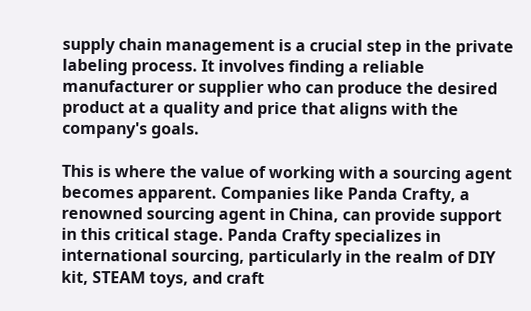supply chain management is a crucial step in the private labeling process. It involves finding a reliable manufacturer or supplier who can produce the desired product at a quality and price that aligns with the company's goals.

This is where the value of working with a sourcing agent becomes apparent. Companies like Panda Crafty, a renowned sourcing agent in China, can provide support in this critical stage. Panda Crafty specializes in international sourcing, particularly in the realm of DIY kit, STEAM toys, and craft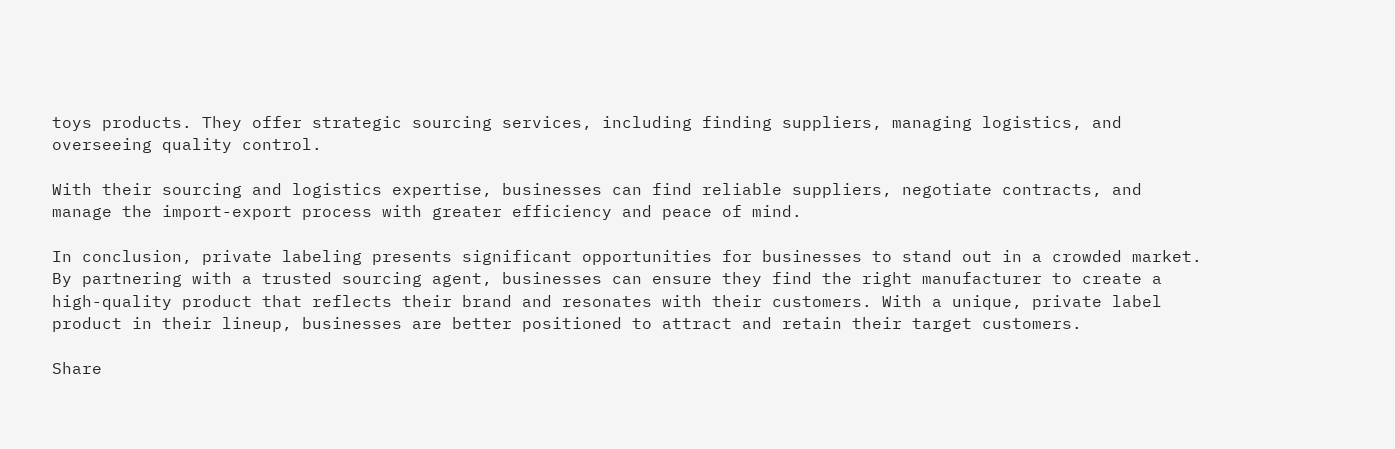toys products. They offer strategic sourcing services, including finding suppliers, managing logistics, and overseeing quality control.

With their sourcing and logistics expertise, businesses can find reliable suppliers, negotiate contracts, and manage the import-export process with greater efficiency and peace of mind.

In conclusion, private labeling presents significant opportunities for businesses to stand out in a crowded market. By partnering with a trusted sourcing agent, businesses can ensure they find the right manufacturer to create a high-quality product that reflects their brand and resonates with their customers. With a unique, private label product in their lineup, businesses are better positioned to attract and retain their target customers.

Share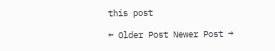this post

← Older Post Newer Post →